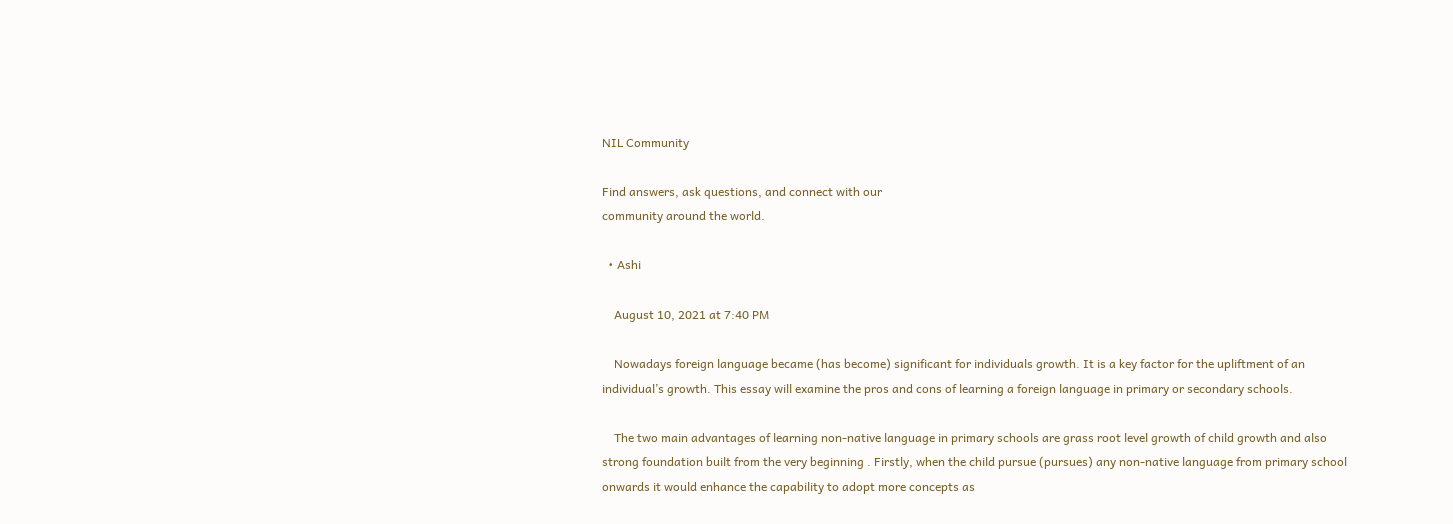NIL Community

Find answers, ask questions, and connect with our
community around the world.

  • Ashi

    August 10, 2021 at 7:40 PM

    Nowadays foreign language became (has become) significant for individuals growth. It is a key factor for the upliftment of an individual’s growth. This essay will examine the pros and cons of learning a foreign language in primary or secondary schools.

    The two main advantages of learning non-native language in primary schools are grass root level growth of child growth and also strong foundation built from the very beginning . Firstly, when the child pursue (pursues) any non-native language from primary school onwards it would enhance the capability to adopt more concepts as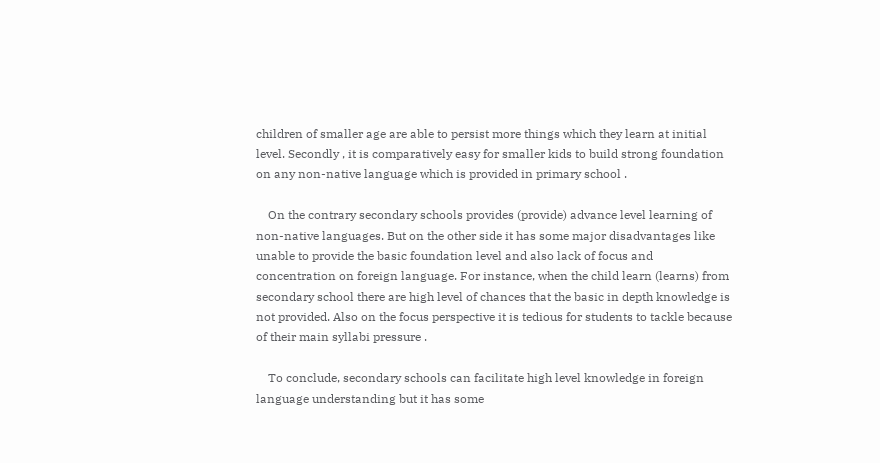children of smaller age are able to persist more things which they learn at initial level. Secondly , it is comparatively easy for smaller kids to build strong foundation on any non-native language which is provided in primary school .

    On the contrary secondary schools provides (provide) advance level learning of non-native languages. But on the other side it has some major disadvantages like unable to provide the basic foundation level and also lack of focus and concentration on foreign language. For instance, when the child learn (learns) from secondary school there are high level of chances that the basic in depth knowledge is not provided. Also on the focus perspective it is tedious for students to tackle because of their main syllabi pressure .

    To conclude, secondary schools can facilitate high level knowledge in foreign language understanding but it has some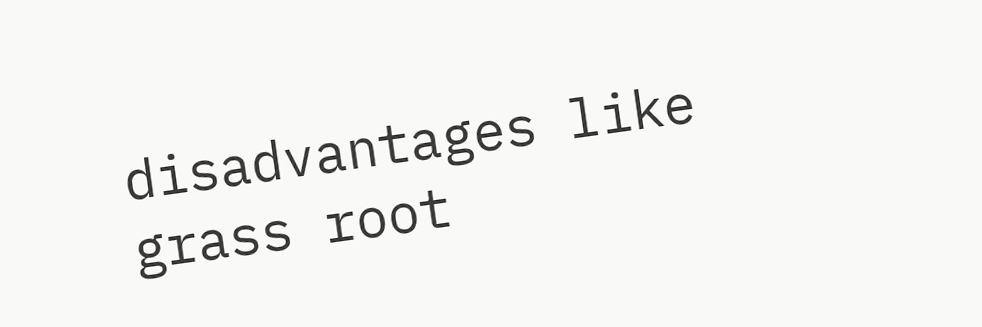disadvantages like grass root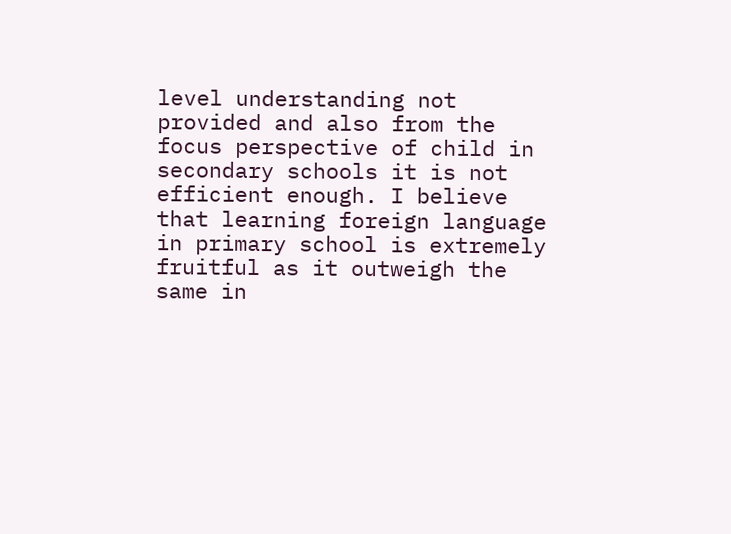level understanding not provided and also from the focus perspective of child in secondary schools it is not efficient enough. I believe that learning foreign language in primary school is extremely fruitful as it outweigh the same in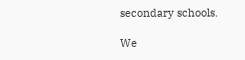secondary schools.

We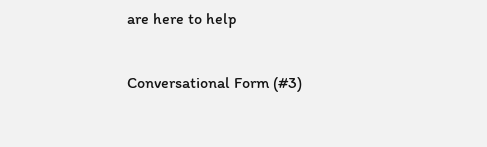are here to help

Conversational Form (#3)